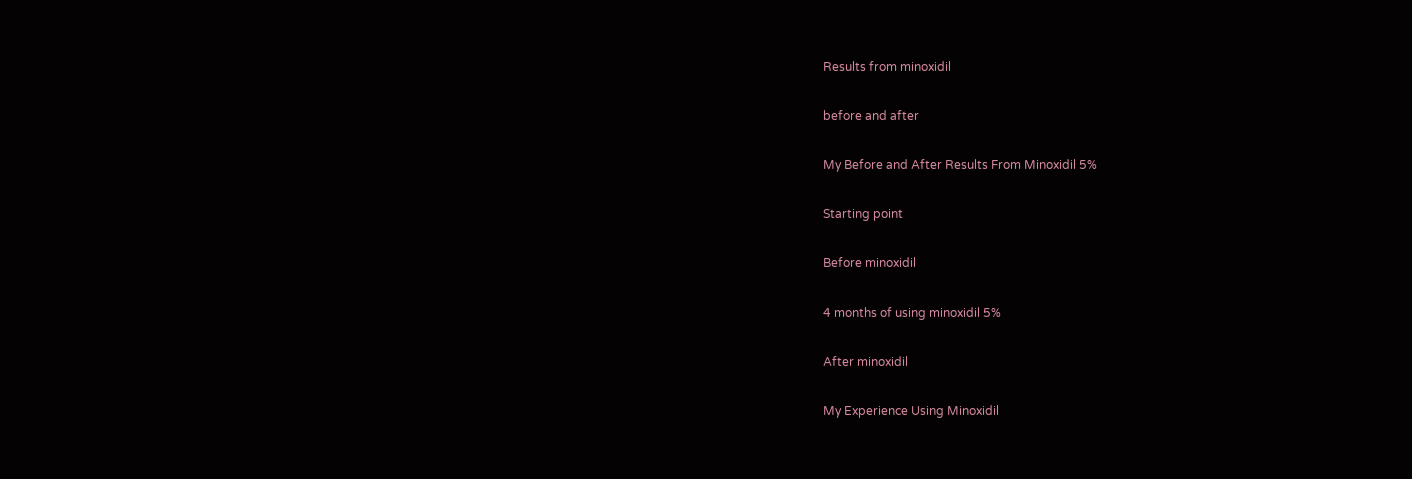Results from minoxidil

before and after

My Before and After Results From Minoxidil 5%

Starting point

Before minoxidil

4 months of using minoxidil 5%

After minoxidil

My Experience Using Minoxidil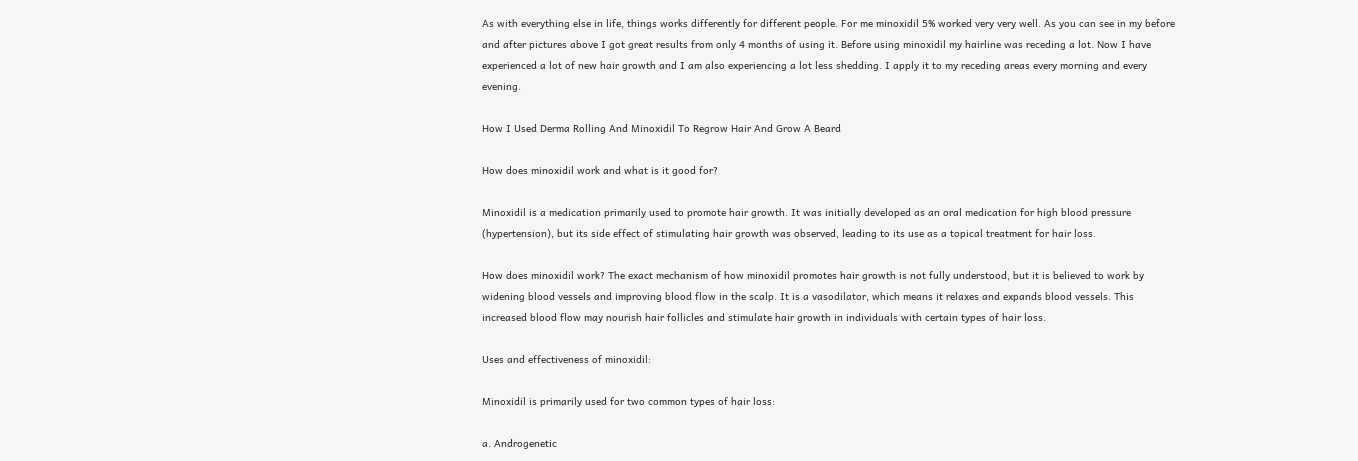As with everything else in life, things works differently for different people. For me minoxidil 5% worked very very well. As you can see in my before and after pictures above I got great results from only 4 months of using it. Before using minoxidil my hairline was receding a lot. Now I have experienced a lot of new hair growth and I am also experiencing a lot less shedding. I apply it to my receding areas every morning and every evening.

How I Used Derma Rolling And Minoxidil To Regrow Hair And Grow A Beard

How does minoxidil work and what is it good for?

Minoxidil is a medication primarily used to promote hair growth. It was initially developed as an oral medication for high blood pressure (hypertension), but its side effect of stimulating hair growth was observed, leading to its use as a topical treatment for hair loss.

How does minoxidil work? The exact mechanism of how minoxidil promotes hair growth is not fully understood, but it is believed to work by widening blood vessels and improving blood flow in the scalp. It is a vasodilator, which means it relaxes and expands blood vessels. This increased blood flow may nourish hair follicles and stimulate hair growth in individuals with certain types of hair loss.

Uses and effectiveness of minoxidil:

Minoxidil is primarily used for two common types of hair loss:

a. Androgenetic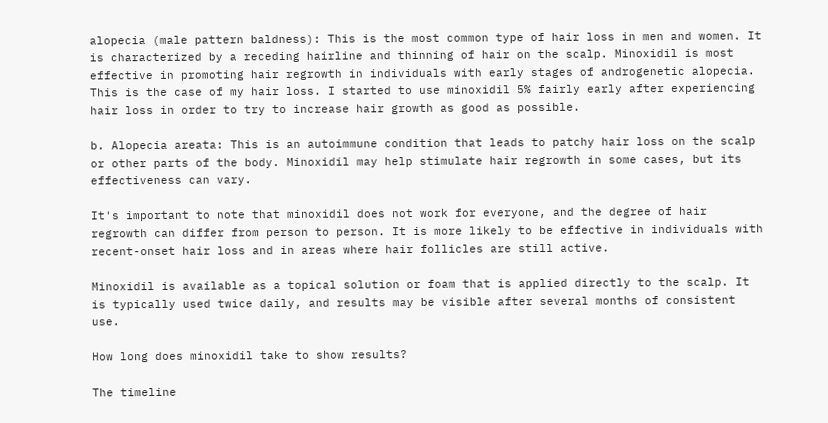alopecia (male pattern baldness): This is the most common type of hair loss in men and women. It is characterized by a receding hairline and thinning of hair on the scalp. Minoxidil is most effective in promoting hair regrowth in individuals with early stages of androgenetic alopecia. This is the case of my hair loss. I started to use minoxidil 5% fairly early after experiencing hair loss in order to try to increase hair growth as good as possible.

b. Alopecia areata: This is an autoimmune condition that leads to patchy hair loss on the scalp or other parts of the body. Minoxidil may help stimulate hair regrowth in some cases, but its effectiveness can vary.

It's important to note that minoxidil does not work for everyone, and the degree of hair regrowth can differ from person to person. It is more likely to be effective in individuals with recent-onset hair loss and in areas where hair follicles are still active.

Minoxidil is available as a topical solution or foam that is applied directly to the scalp. It is typically used twice daily, and results may be visible after several months of consistent use.

How long does minoxidil take to show results?

The timeline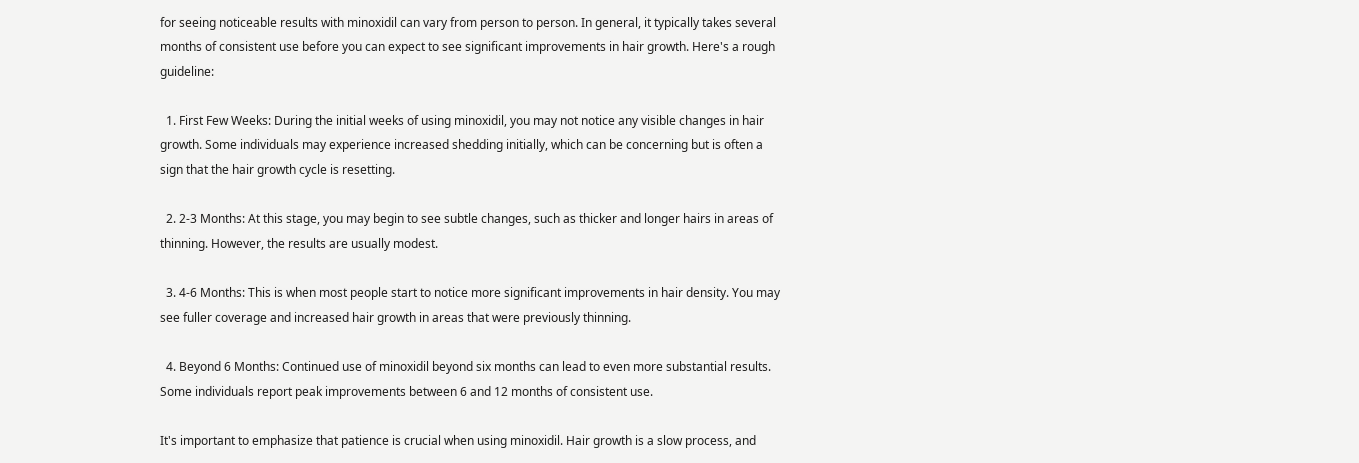for seeing noticeable results with minoxidil can vary from person to person. In general, it typically takes several months of consistent use before you can expect to see significant improvements in hair growth. Here's a rough guideline:

  1. First Few Weeks: During the initial weeks of using minoxidil, you may not notice any visible changes in hair growth. Some individuals may experience increased shedding initially, which can be concerning but is often a sign that the hair growth cycle is resetting.

  2. 2-3 Months: At this stage, you may begin to see subtle changes, such as thicker and longer hairs in areas of thinning. However, the results are usually modest.

  3. 4-6 Months: This is when most people start to notice more significant improvements in hair density. You may see fuller coverage and increased hair growth in areas that were previously thinning.

  4. Beyond 6 Months: Continued use of minoxidil beyond six months can lead to even more substantial results. Some individuals report peak improvements between 6 and 12 months of consistent use.

It's important to emphasize that patience is crucial when using minoxidil. Hair growth is a slow process, and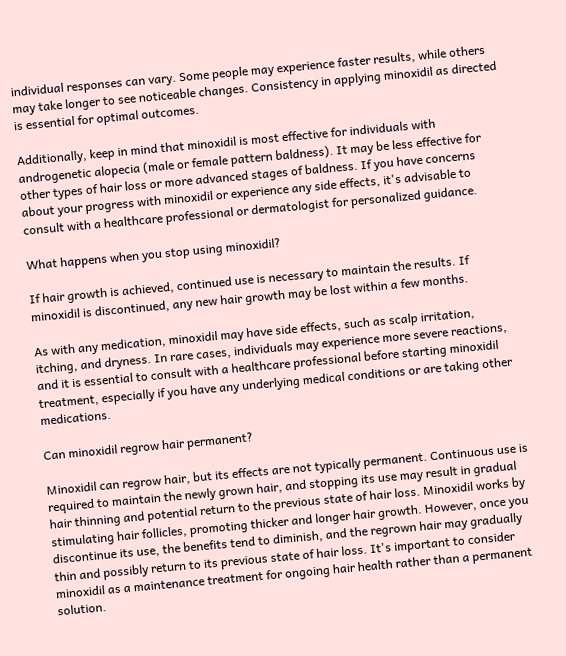individual responses can vary. Some people may experience faster results, while others may take longer to see noticeable changes. Consistency in applying minoxidil as directed is essential for optimal outcomes.

Additionally, keep in mind that minoxidil is most effective for individuals with androgenetic alopecia (male or female pattern baldness). It may be less effective for other types of hair loss or more advanced stages of baldness. If you have concerns about your progress with minoxidil or experience any side effects, it's advisable to consult with a healthcare professional or dermatologist for personalized guidance.

What happens when you stop using minoxidil?

If hair growth is achieved, continued use is necessary to maintain the results. If minoxidil is discontinued, any new hair growth may be lost within a few months.

As with any medication, minoxidil may have side effects, such as scalp irritation, itching, and dryness. In rare cases, individuals may experience more severe reactions, and it is essential to consult with a healthcare professional before starting minoxidil treatment, especially if you have any underlying medical conditions or are taking other medications.

Can minoxidil regrow hair permanent?

Minoxidil can regrow hair, but its effects are not typically permanent. Continuous use is required to maintain the newly grown hair, and stopping its use may result in gradual hair thinning and potential return to the previous state of hair loss. Minoxidil works by stimulating hair follicles, promoting thicker and longer hair growth. However, once you discontinue its use, the benefits tend to diminish, and the regrown hair may gradually thin and possibly return to its previous state of hair loss. It's important to consider minoxidil as a maintenance treatment for ongoing hair health rather than a permanent solution.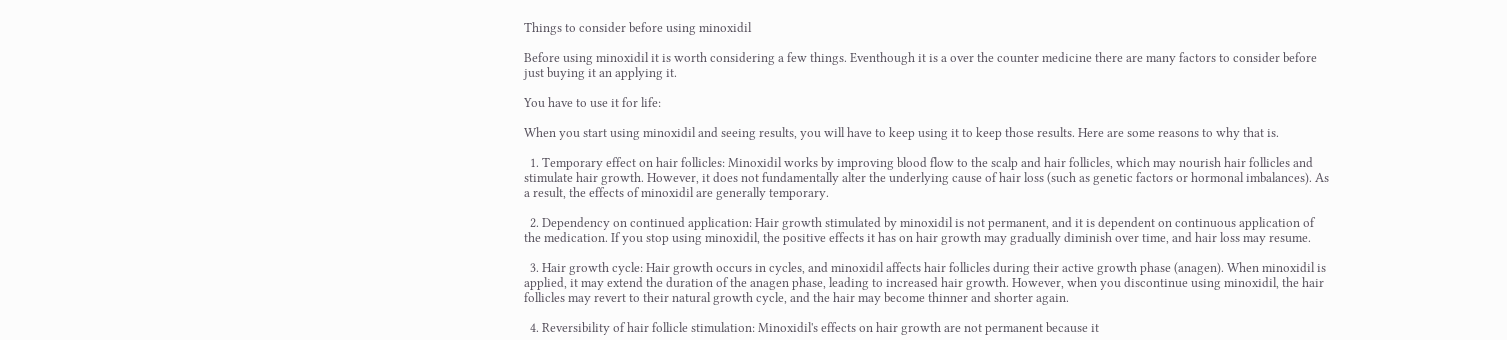Things to consider before using minoxidil

Before using minoxidil it is worth considering a few things. Eventhough it is a over the counter medicine there are many factors to consider before just buying it an applying it.

You have to use it for life:

When you start using minoxidil and seeing results, you will have to keep using it to keep those results. Here are some reasons to why that is.

  1. Temporary effect on hair follicles: Minoxidil works by improving blood flow to the scalp and hair follicles, which may nourish hair follicles and stimulate hair growth. However, it does not fundamentally alter the underlying cause of hair loss (such as genetic factors or hormonal imbalances). As a result, the effects of minoxidil are generally temporary.

  2. Dependency on continued application: Hair growth stimulated by minoxidil is not permanent, and it is dependent on continuous application of the medication. If you stop using minoxidil, the positive effects it has on hair growth may gradually diminish over time, and hair loss may resume.

  3. Hair growth cycle: Hair growth occurs in cycles, and minoxidil affects hair follicles during their active growth phase (anagen). When minoxidil is applied, it may extend the duration of the anagen phase, leading to increased hair growth. However, when you discontinue using minoxidil, the hair follicles may revert to their natural growth cycle, and the hair may become thinner and shorter again.

  4. Reversibility of hair follicle stimulation: Minoxidil's effects on hair growth are not permanent because it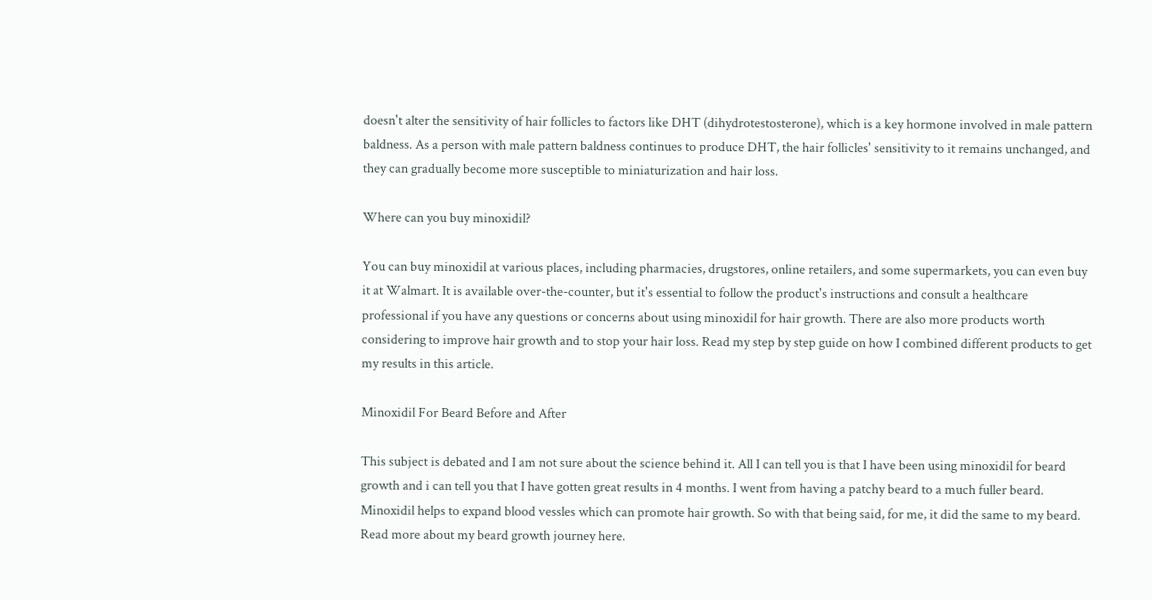doesn't alter the sensitivity of hair follicles to factors like DHT (dihydrotestosterone), which is a key hormone involved in male pattern baldness. As a person with male pattern baldness continues to produce DHT, the hair follicles' sensitivity to it remains unchanged, and they can gradually become more susceptible to miniaturization and hair loss.

Where can you buy minoxidil?

You can buy minoxidil at various places, including pharmacies, drugstores, online retailers, and some supermarkets, you can even buy it at Walmart. It is available over-the-counter, but it's essential to follow the product's instructions and consult a healthcare professional if you have any questions or concerns about using minoxidil for hair growth. There are also more products worth considering to improve hair growth and to stop your hair loss. Read my step by step guide on how I combined different products to get my results in this article.

Minoxidil For Beard Before and After

This subject is debated and I am not sure about the science behind it. All I can tell you is that I have been using minoxidil for beard growth and i can tell you that I have gotten great results in 4 months. I went from having a patchy beard to a much fuller beard. Minoxidil helps to expand blood vessles which can promote hair growth. So with that being said, for me, it did the same to my beard. Read more about my beard growth journey here.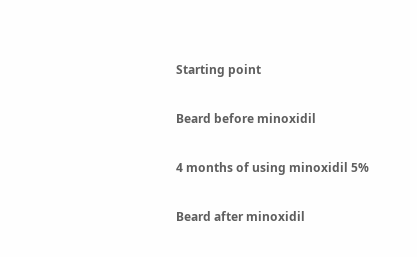Starting point

Beard before minoxidil

4 months of using minoxidil 5%

Beard after minoxidil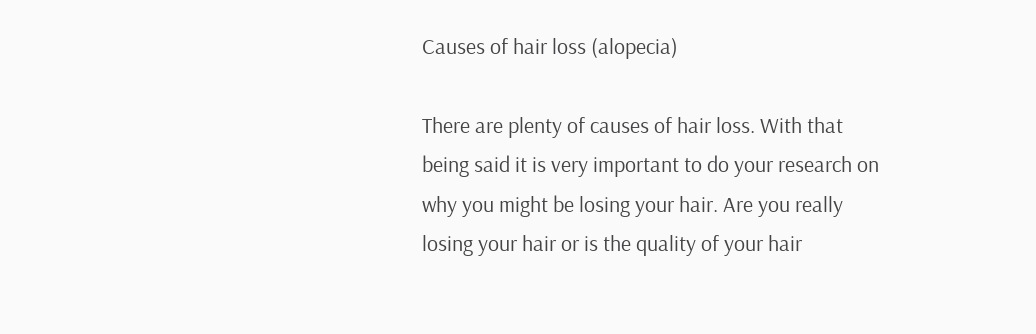Causes of hair loss (alopecia)

There are plenty of causes of hair loss. With that being said it is very important to do your research on why you might be losing your hair. Are you really losing your hair or is the quality of your hair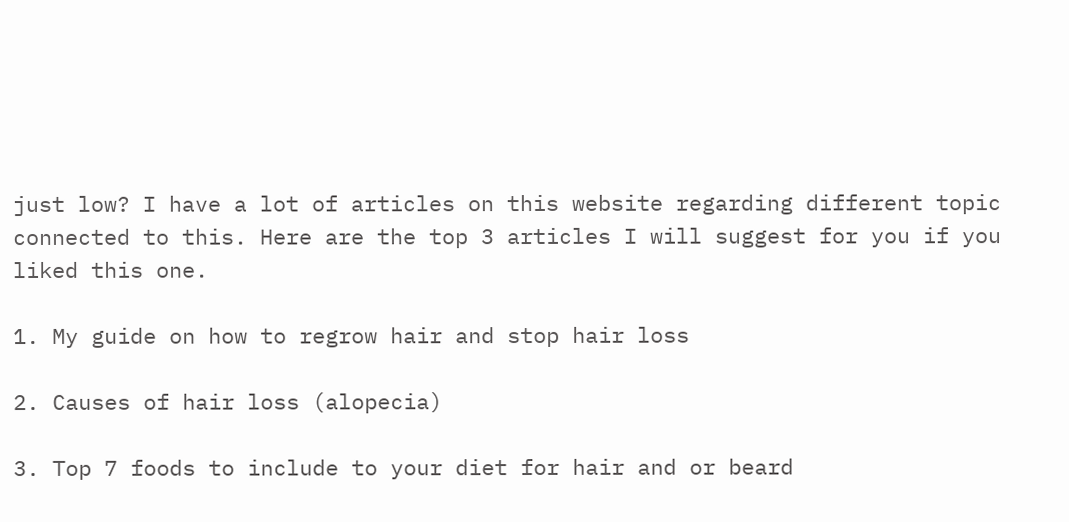just low? I have a lot of articles on this website regarding different topic connected to this. Here are the top 3 articles I will suggest for you if you liked this one.

1. My guide on how to regrow hair and stop hair loss

2. Causes of hair loss (alopecia)

3. Top 7 foods to include to your diet for hair and or beard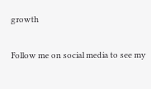growth

Follow me on social media to see my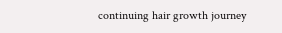continuing hair growth journey